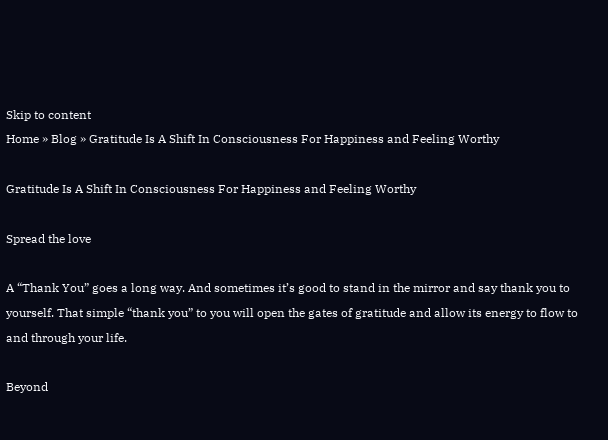Skip to content
Home » Blog » Gratitude Is A Shift In Consciousness For Happiness and Feeling Worthy

Gratitude Is A Shift In Consciousness For Happiness and Feeling Worthy

Spread the love

A “Thank You” goes a long way. And sometimes it’s good to stand in the mirror and say thank you to yourself. That simple “thank you” to you will open the gates of gratitude and allow its energy to flow to and through your life.

Beyond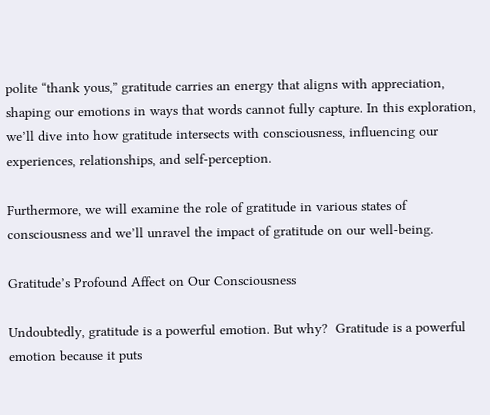polite “thank yous,” gratitude carries an energy that aligns with appreciation, shaping our emotions in ways that words cannot fully capture. In this exploration, we’ll dive into how gratitude intersects with consciousness, influencing our experiences, relationships, and self-perception.

Furthermore, we will examine the role of gratitude in various states of consciousness and we’ll unravel the impact of gratitude on our well-being.

Gratitude’s Profound Affect on Our Consciousness

Undoubtedly, gratitude is a powerful emotion. But why?  Gratitude is a powerful emotion because it puts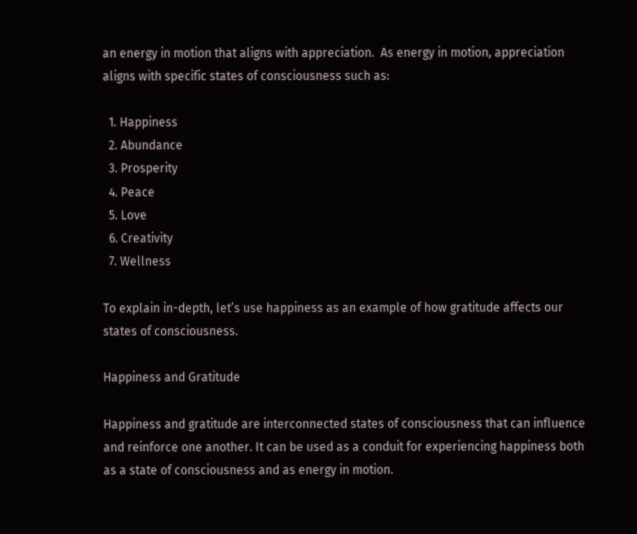an energy in motion that aligns with appreciation.  As energy in motion, appreciation aligns with specific states of consciousness such as:

  1. Happiness
  2. Abundance
  3. Prosperity
  4. Peace
  5. Love
  6. Creativity
  7. Wellness

To explain in-depth, let’s use happiness as an example of how gratitude affects our states of consciousness.

Happiness and Gratitude

Happiness and gratitude are interconnected states of consciousness that can influence and reinforce one another. It can be used as a conduit for experiencing happiness both as a state of consciousness and as energy in motion.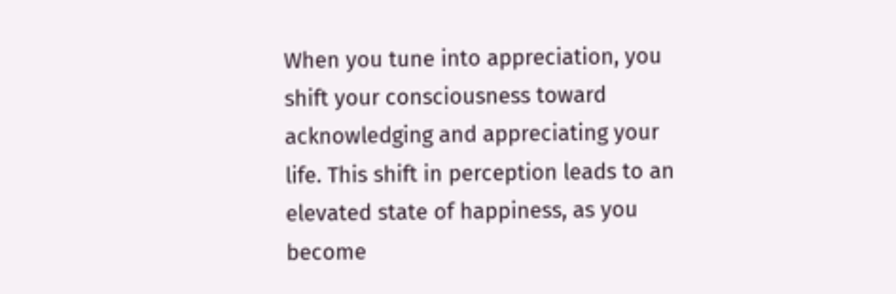When you tune into appreciation, you shift your consciousness toward acknowledging and appreciating your life. This shift in perception leads to an elevated state of happiness, as you become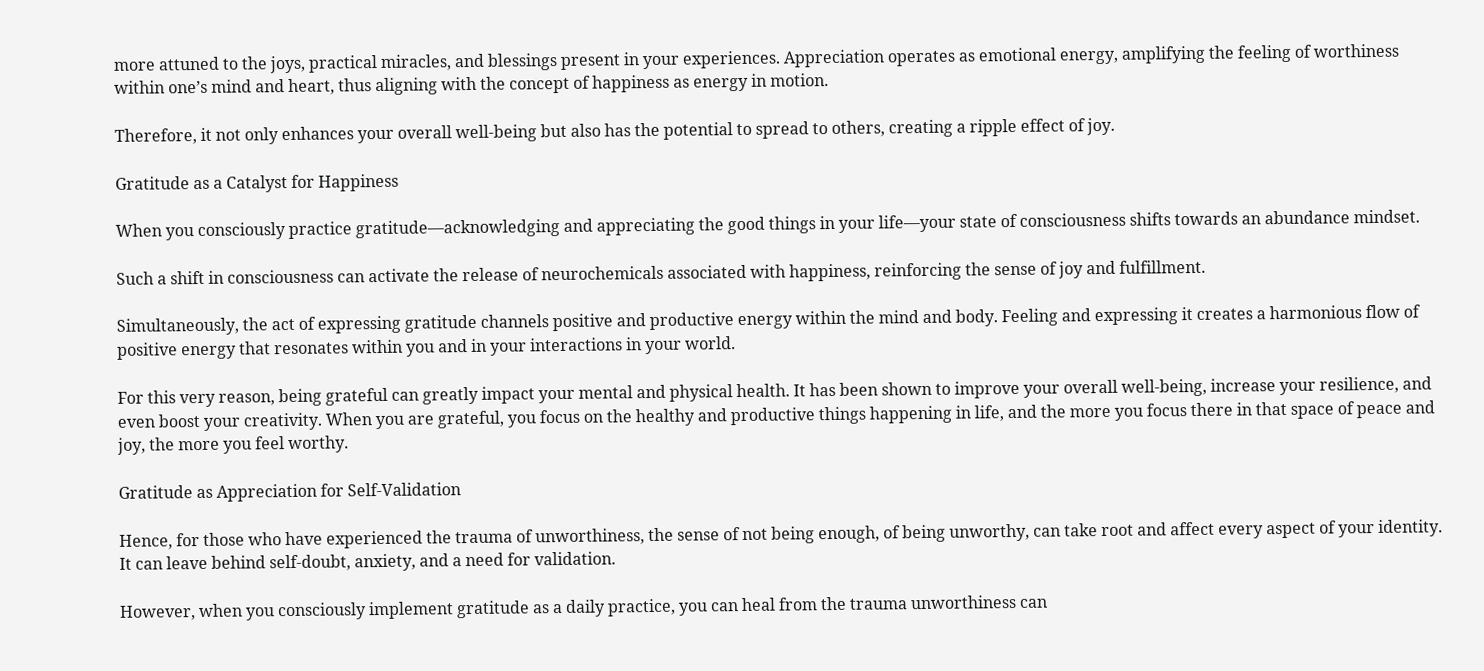more attuned to the joys, practical miracles, and blessings present in your experiences. Appreciation operates as emotional energy, amplifying the feeling of worthiness within one’s mind and heart, thus aligning with the concept of happiness as energy in motion.

Therefore, it not only enhances your overall well-being but also has the potential to spread to others, creating a ripple effect of joy.

Gratitude as a Catalyst for Happiness

When you consciously practice gratitude—acknowledging and appreciating the good things in your life—your state of consciousness shifts towards an abundance mindset.

Such a shift in consciousness can activate the release of neurochemicals associated with happiness, reinforcing the sense of joy and fulfillment.

Simultaneously, the act of expressing gratitude channels positive and productive energy within the mind and body. Feeling and expressing it creates a harmonious flow of positive energy that resonates within you and in your interactions in your world.

For this very reason, being grateful can greatly impact your mental and physical health. It has been shown to improve your overall well-being, increase your resilience, and even boost your creativity. When you are grateful, you focus on the healthy and productive things happening in life, and the more you focus there in that space of peace and joy, the more you feel worthy.

Gratitude as Appreciation for Self-Validation

Hence, for those who have experienced the trauma of unworthiness, the sense of not being enough, of being unworthy, can take root and affect every aspect of your identity. It can leave behind self-doubt, anxiety, and a need for validation.

However, when you consciously implement gratitude as a daily practice, you can heal from the trauma unworthiness can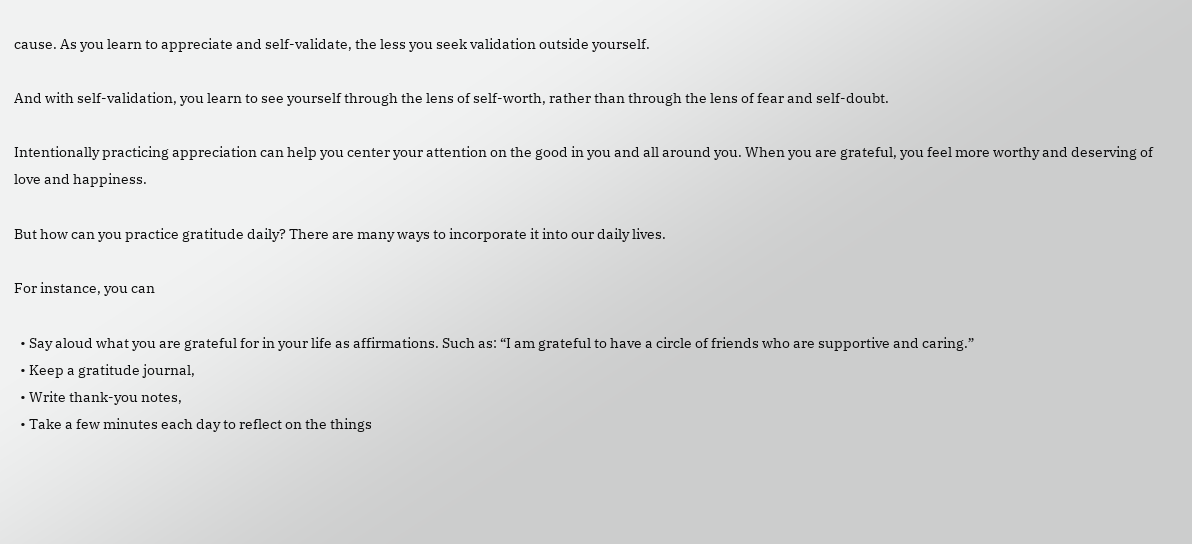cause. As you learn to appreciate and self-validate, the less you seek validation outside yourself.

And with self-validation, you learn to see yourself through the lens of self-worth, rather than through the lens of fear and self-doubt.

Intentionally practicing appreciation can help you center your attention on the good in you and all around you. When you are grateful, you feel more worthy and deserving of love and happiness.

But how can you practice gratitude daily? There are many ways to incorporate it into our daily lives.

For instance, you can

  • Say aloud what you are grateful for in your life as affirmations. Such as: “I am grateful to have a circle of friends who are supportive and caring.”
  • Keep a gratitude journal,
  • Write thank-you notes,
  • Take a few minutes each day to reflect on the things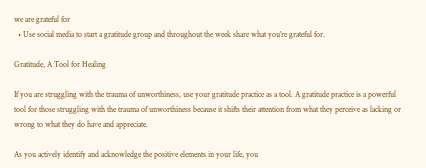we are grateful for
  • Use social media to start a gratitude group and throughout the week share what you’re grateful for.

Gratitude, A Tool for Healing

If you are struggling with the trauma of unworthiness, use your gratitude practice as a tool. A gratitude practice is a powerful tool for those struggling with the trauma of unworthiness because it shifts their attention from what they perceive as lacking or wrong to what they do have and appreciate.

As you actively identify and acknowledge the positive elements in your life, you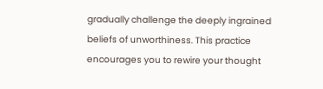gradually challenge the deeply ingrained beliefs of unworthiness. This practice encourages you to rewire your thought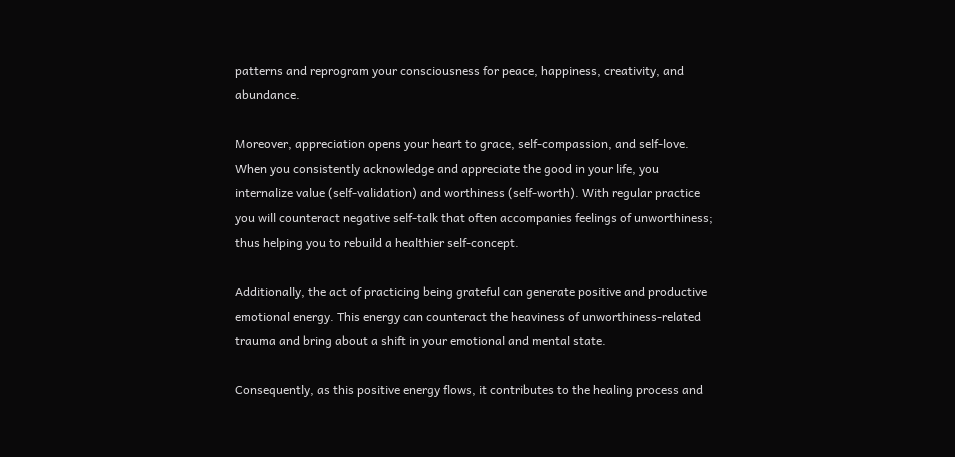patterns and reprogram your consciousness for peace, happiness, creativity, and abundance.

Moreover, appreciation opens your heart to grace, self-compassion, and self-love. When you consistently acknowledge and appreciate the good in your life, you internalize value (self-validation) and worthiness (self-worth). With regular practice you will counteract negative self-talk that often accompanies feelings of unworthiness; thus helping you to rebuild a healthier self-concept.

Additionally, the act of practicing being grateful can generate positive and productive emotional energy. This energy can counteract the heaviness of unworthiness-related trauma and bring about a shift in your emotional and mental state.

Consequently, as this positive energy flows, it contributes to the healing process and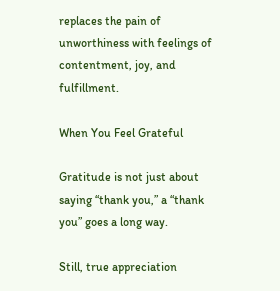replaces the pain of unworthiness with feelings of contentment, joy, and fulfillment.

When You Feel Grateful

Gratitude is not just about saying “thank you,” a “thank you” goes a long way.

Still, true appreciation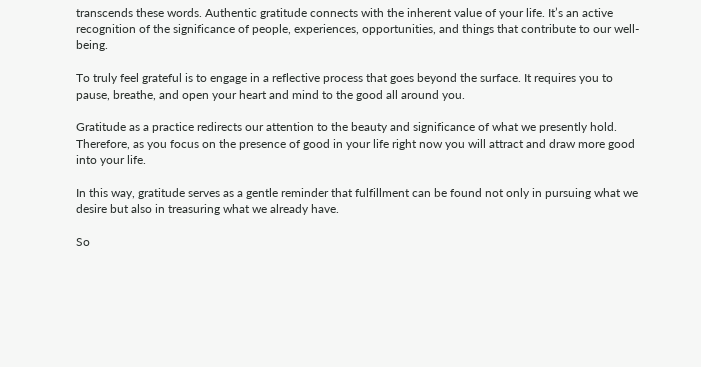transcends these words. Authentic gratitude connects with the inherent value of your life. It’s an active recognition of the significance of people, experiences, opportunities, and things that contribute to our well-being.

To truly feel grateful is to engage in a reflective process that goes beyond the surface. It requires you to pause, breathe, and open your heart and mind to the good all around you.

Gratitude as a practice redirects our attention to the beauty and significance of what we presently hold. Therefore, as you focus on the presence of good in your life right now you will attract and draw more good into your life.

In this way, gratitude serves as a gentle reminder that fulfillment can be found not only in pursuing what we desire but also in treasuring what we already have.

So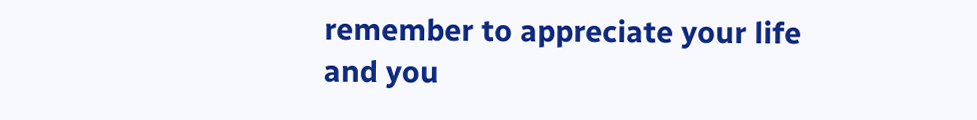remember to appreciate your life and you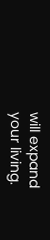will expand your living.